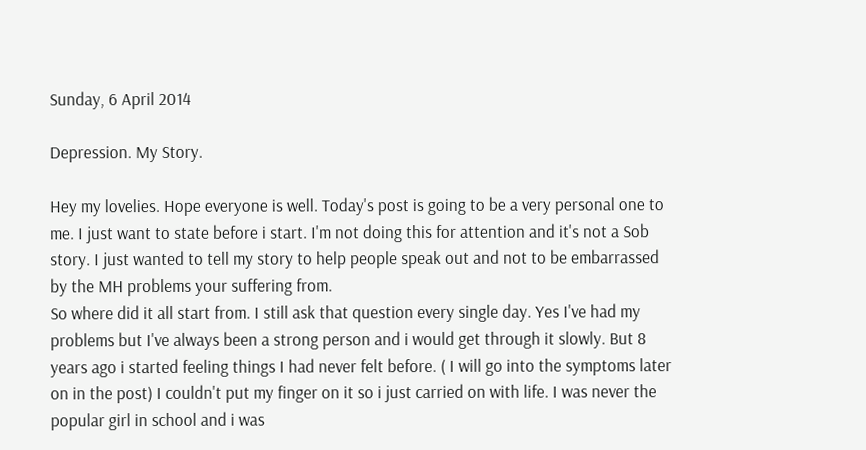Sunday, 6 April 2014

Depression. My Story.

Hey my lovelies. Hope everyone is well. Today's post is going to be a very personal one to me. I just want to state before i start. I'm not doing this for attention and it's not a Sob story. I just wanted to tell my story to help people speak out and not to be embarrassed by the MH problems your suffering from.
So where did it all start from. I still ask that question every single day. Yes I've had my problems but I've always been a strong person and i would get through it slowly. But 8 years ago i started feeling things I had never felt before. ( I will go into the symptoms later on in the post) I couldn't put my finger on it so i just carried on with life. I was never the popular girl in school and i was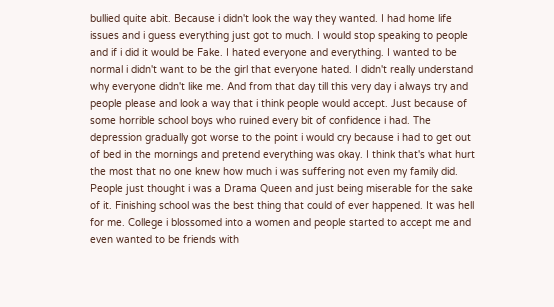bullied quite abit. Because i didn't look the way they wanted. I had home life issues and i guess everything just got to much. I would stop speaking to people and if i did it would be Fake. I hated everyone and everything. I wanted to be normal i didn't want to be the girl that everyone hated. I didn't really understand why everyone didn't like me. And from that day till this very day i always try and people please and look a way that i think people would accept. Just because of some horrible school boys who ruined every bit of confidence i had. The depression gradually got worse to the point i would cry because i had to get out of bed in the mornings and pretend everything was okay. I think that's what hurt the most that no one knew how much i was suffering not even my family did. People just thought i was a Drama Queen and just being miserable for the sake of it. Finishing school was the best thing that could of ever happened. It was hell for me. College i blossomed into a women and people started to accept me and even wanted to be friends with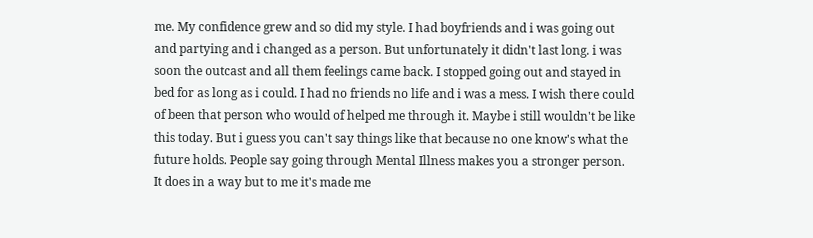me. My confidence grew and so did my style. I had boyfriends and i was going out and partying and i changed as a person. But unfortunately it didn't last long. i was soon the outcast and all them feelings came back. I stopped going out and stayed in bed for as long as i could. I had no friends no life and i was a mess. I wish there could of been that person who would of helped me through it. Maybe i still wouldn't be like this today. But i guess you can't say things like that because no one know's what the future holds. People say going through Mental Illness makes you a stronger person. It does in a way but to me it's made me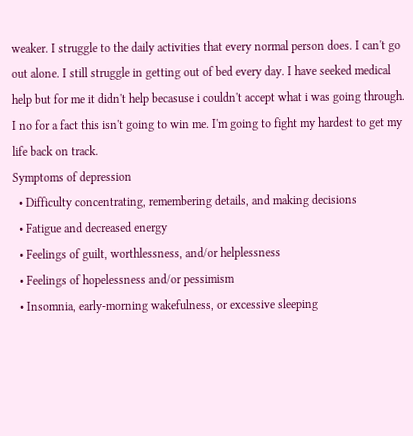weaker. I struggle to the daily activities that every normal person does. I can't go out alone. I still struggle in getting out of bed every day. I have seeked medical help but for me it didn't help becasuse i couldn't accept what i was going through. I no for a fact this isn't going to win me. I'm going to fight my hardest to get my life back on track.
Symptoms of depression
  • Difficulty concentrating, remembering details, and making decisions
  • Fatigue and decreased energy
  • Feelings of guilt, worthlessness, and/or helplessness
  • Feelings of hopelessness and/or pessimism
  • Insomnia, early-morning wakefulness, or excessive sleeping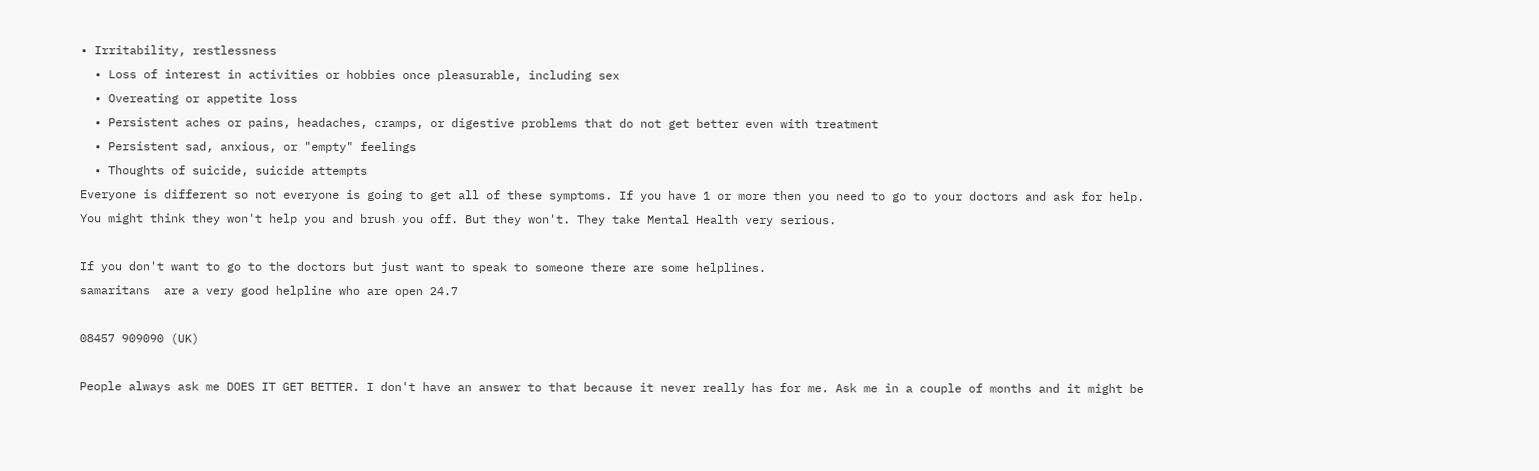• Irritability, restlessness
  • Loss of interest in activities or hobbies once pleasurable, including sex
  • Overeating or appetite loss
  • Persistent aches or pains, headaches, cramps, or digestive problems that do not get better even with treatment
  • Persistent sad, anxious, or "empty" feelings
  • Thoughts of suicide, suicide attempts
Everyone is different so not everyone is going to get all of these symptoms. If you have 1 or more then you need to go to your doctors and ask for help. You might think they won't help you and brush you off. But they won't. They take Mental Health very serious.

If you don't want to go to the doctors but just want to speak to someone there are some helplines.
samaritans  are a very good helpline who are open 24.7

08457 909090 (UK)

People always ask me DOES IT GET BETTER. I don't have an answer to that because it never really has for me. Ask me in a couple of months and it might be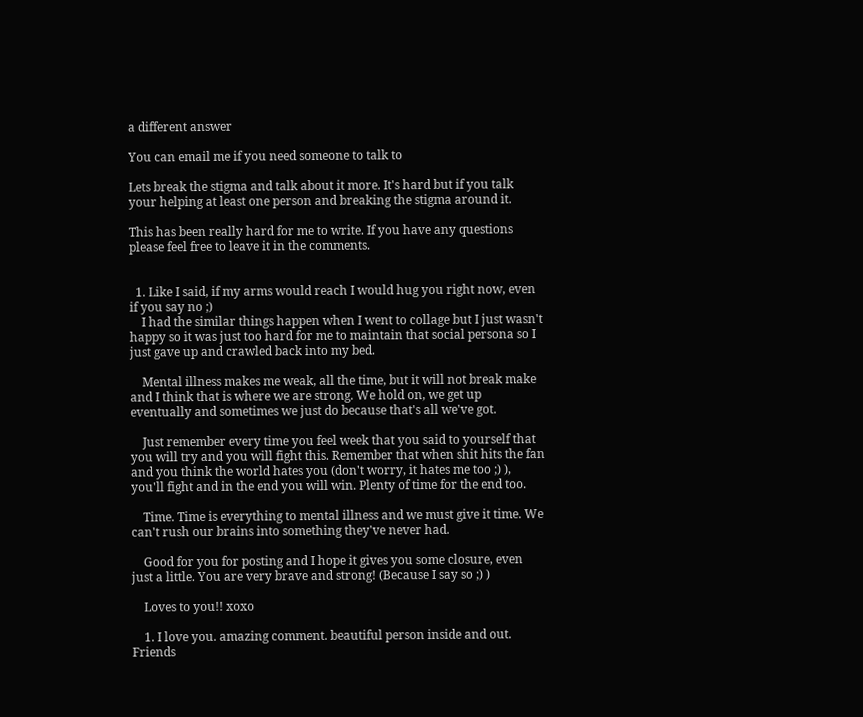a different answer

You can email me if you need someone to talk to

Lets break the stigma and talk about it more. It's hard but if you talk your helping at least one person and breaking the stigma around it.

This has been really hard for me to write. If you have any questions please feel free to leave it in the comments.


  1. Like I said, if my arms would reach I would hug you right now, even if you say no ;)
    I had the similar things happen when I went to collage but I just wasn't happy so it was just too hard for me to maintain that social persona so I just gave up and crawled back into my bed.

    Mental illness makes me weak, all the time, but it will not break make and I think that is where we are strong. We hold on, we get up eventually and sometimes we just do because that's all we've got.

    Just remember every time you feel week that you said to yourself that you will try and you will fight this. Remember that when shit hits the fan and you think the world hates you (don't worry, it hates me too ;) ), you'll fight and in the end you will win. Plenty of time for the end too.

    Time. Time is everything to mental illness and we must give it time. We can't rush our brains into something they've never had.

    Good for you for posting and I hope it gives you some closure, even just a little. You are very brave and strong! (Because I say so ;) )

    Loves to you!! xoxo

    1. I love you. amazing comment. beautiful person inside and out. Friends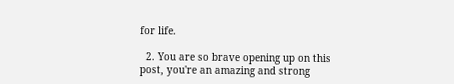for life.

  2. You are so brave opening up on this post, you're an amazing and strong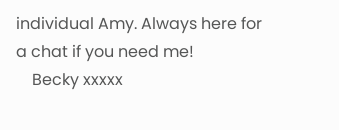individual Amy. Always here for a chat if you need me!
    Becky xxxxx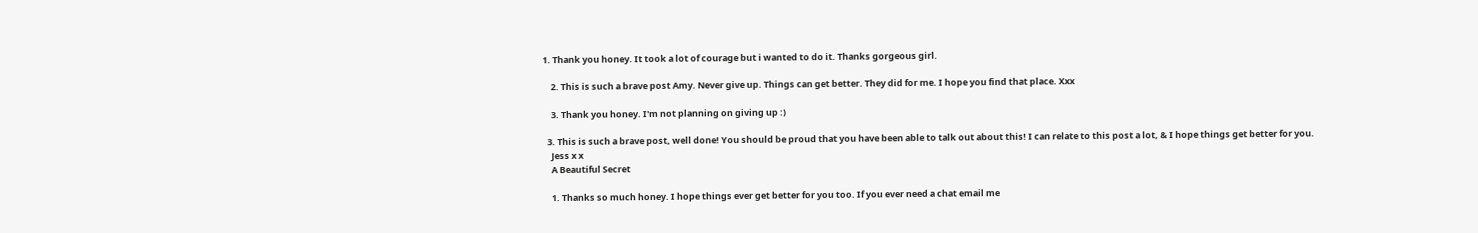1. Thank you honey. It took a lot of courage but i wanted to do it. Thanks gorgeous girl.

    2. This is such a brave post Amy. Never give up. Things can get better. They did for me. I hope you find that place. Xxx

    3. Thank you honey. I'm not planning on giving up :)

  3. This is such a brave post, well done! You should be proud that you have been able to talk out about this! I can relate to this post a lot, & I hope things get better for you.
    Jess x x
    A Beautiful Secret

    1. Thanks so much honey. I hope things ever get better for you too. If you ever need a chat email me